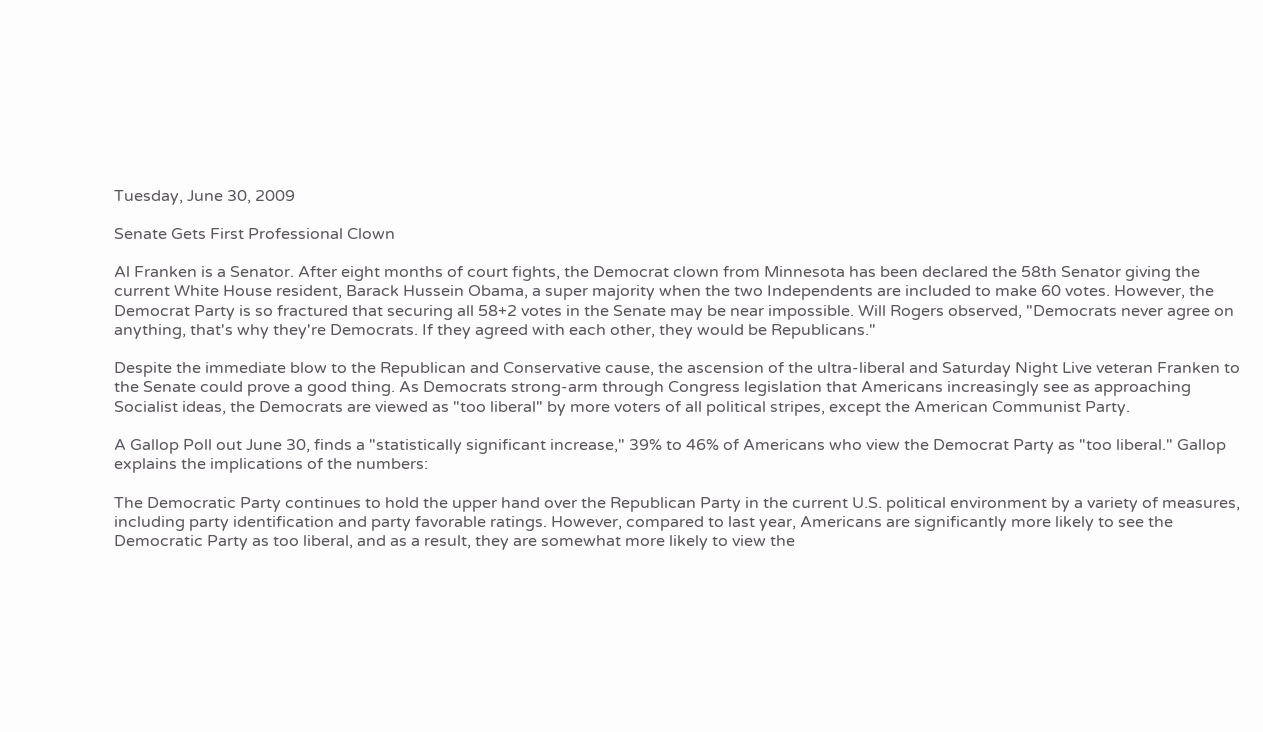Tuesday, June 30, 2009

Senate Gets First Professional Clown

Al Franken is a Senator. After eight months of court fights, the Democrat clown from Minnesota has been declared the 58th Senator giving the current White House resident, Barack Hussein Obama, a super majority when the two Independents are included to make 60 votes. However, the Democrat Party is so fractured that securing all 58+2 votes in the Senate may be near impossible. Will Rogers observed, "Democrats never agree on anything, that's why they're Democrats. If they agreed with each other, they would be Republicans."

Despite the immediate blow to the Republican and Conservative cause, the ascension of the ultra-liberal and Saturday Night Live veteran Franken to the Senate could prove a good thing. As Democrats strong-arm through Congress legislation that Americans increasingly see as approaching Socialist ideas, the Democrats are viewed as "too liberal" by more voters of all political stripes, except the American Communist Party.

A Gallop Poll out June 30, finds a "statistically significant increase," 39% to 46% of Americans who view the Democrat Party as "too liberal." Gallop explains the implications of the numbers:

The Democratic Party continues to hold the upper hand over the Republican Party in the current U.S. political environment by a variety of measures, including party identification and party favorable ratings. However, compared to last year, Americans are significantly more likely to see the Democratic Party as too liberal, and as a result, they are somewhat more likely to view the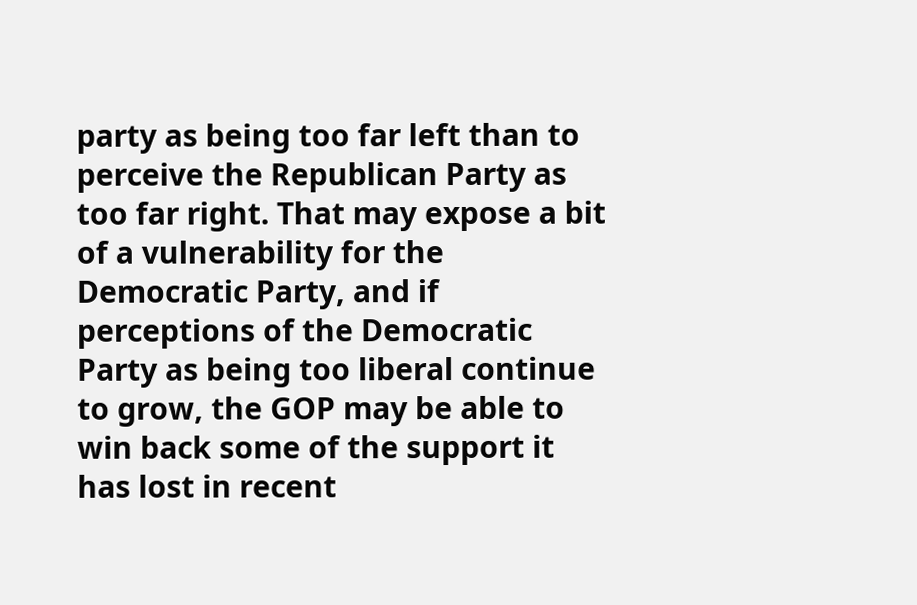party as being too far left than to perceive the Republican Party as too far right. That may expose a bit of a vulnerability for the Democratic Party, and if perceptions of the Democratic Party as being too liberal continue to grow, the GOP may be able to win back some of the support it has lost in recent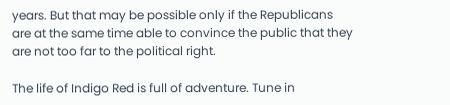years. But that may be possible only if the Republicans are at the same time able to convince the public that they are not too far to the political right.

The life of Indigo Red is full of adventure. Tune in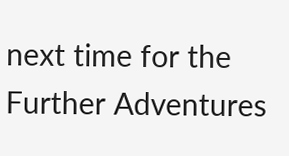next time for the Further Adventures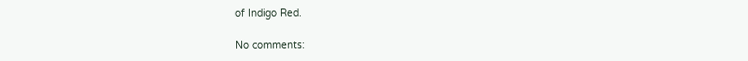of Indigo Red.

No comments: